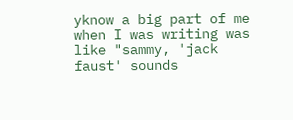yknow a big part of me when I was writing was like "sammy, 'jack faust' sounds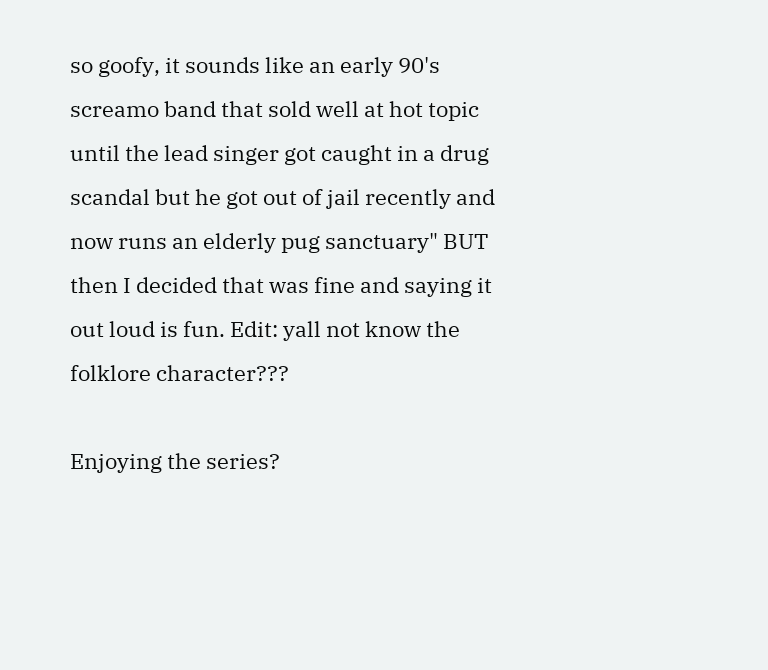so goofy, it sounds like an early 90's screamo band that sold well at hot topic until the lead singer got caught in a drug scandal but he got out of jail recently and now runs an elderly pug sanctuary" BUT then I decided that was fine and saying it out loud is fun. Edit: yall not know the folklore character???

Enjoying the series?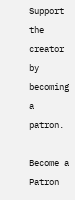Support the creator by becoming a patron.

Become a Patron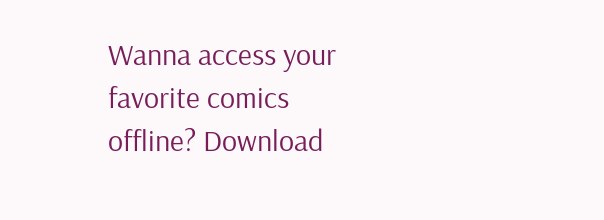Wanna access your favorite comics offline? Download